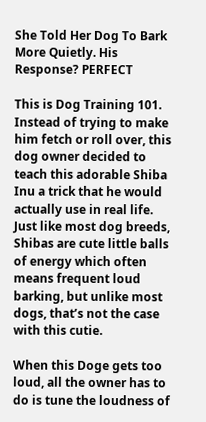She Told Her Dog To Bark More Quietly. His Response? PERFECT

This is Dog Training 101. Instead of trying to make him fetch or roll over, this dog owner decided to teach this adorable Shiba Inu a trick that he would actually use in real life. Just like most dog breeds, Shibas are cute little balls of energy which often means frequent loud barking, but unlike most dogs, that’s not the case with this cutie.

When this Doge gets too loud, all the owner has to do is tune the loudness of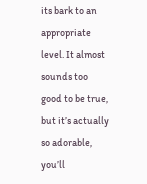its bark to an appropriate level. It almost sounds too good to be true, but it’s actually so adorable, you’ll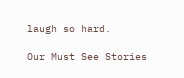laugh so hard.

Our Must See Stories